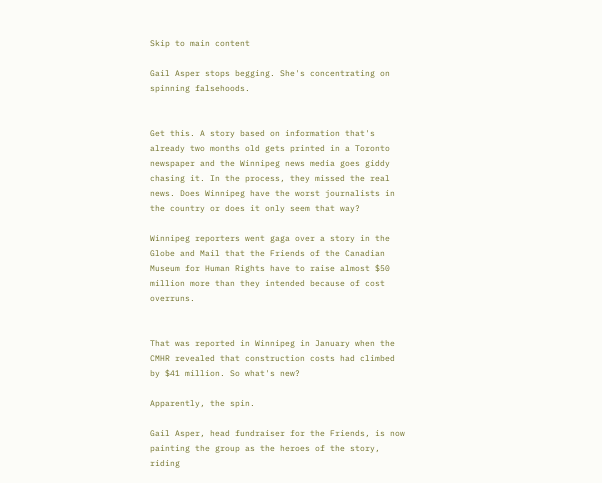Skip to main content

Gail Asper stops begging. She's concentrating on spinning falsehoods.


Get this. A story based on information that's already two months old gets printed in a Toronto newspaper and the Winnipeg news media goes giddy chasing it. In the process, they missed the real news. Does Winnipeg have the worst journalists in the country or does it only seem that way?

Winnipeg reporters went gaga over a story in the Globe and Mail that the Friends of the Canadian Museum for Human Rights have to raise almost $50 million more than they intended because of cost overruns.


That was reported in Winnipeg in January when the CMHR revealed that construction costs had climbed by $41 million. So what's new?

Apparently, the spin.

Gail Asper, head fundraiser for the Friends, is now painting the group as the heroes of the story, riding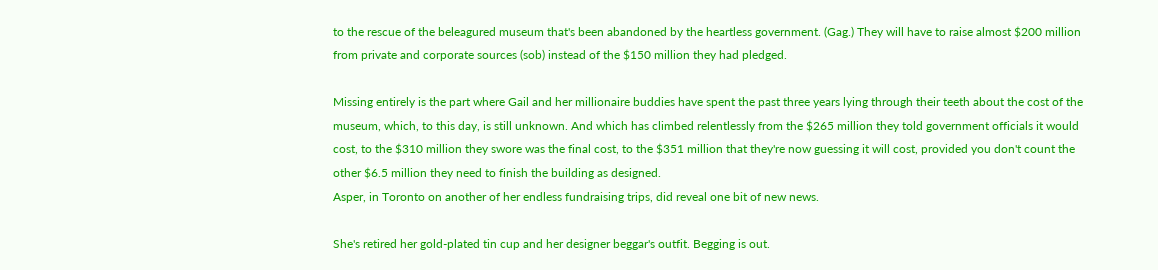to the rescue of the beleagured museum that's been abandoned by the heartless government. (Gag.) They will have to raise almost $200 million from private and corporate sources (sob) instead of the $150 million they had pledged.

Missing entirely is the part where Gail and her millionaire buddies have spent the past three years lying through their teeth about the cost of the museum, which, to this day, is still unknown. And which has climbed relentlessly from the $265 million they told government officials it would cost, to the $310 million they swore was the final cost, to the $351 million that they're now guessing it will cost, provided you don't count the other $6.5 million they need to finish the building as designed.
Asper, in Toronto on another of her endless fundraising trips, did reveal one bit of new news.

She's retired her gold-plated tin cup and her designer beggar's outfit. Begging is out.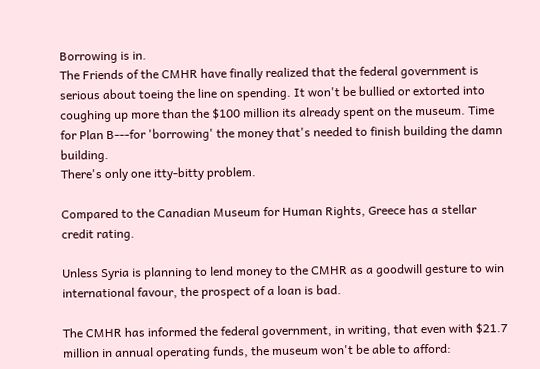Borrowing is in.
The Friends of the CMHR have finally realized that the federal government is serious about toeing the line on spending. It won't be bullied or extorted into coughing up more than the $100 million its already spent on the museum. Time for Plan B---for 'borrowing' the money that's needed to finish building the damn building.
There's only one itty-bitty problem.

Compared to the Canadian Museum for Human Rights, Greece has a stellar credit rating.

Unless Syria is planning to lend money to the CMHR as a goodwill gesture to win international favour, the prospect of a loan is bad.

The CMHR has informed the federal government, in writing, that even with $21.7 million in annual operating funds, the museum won't be able to afford: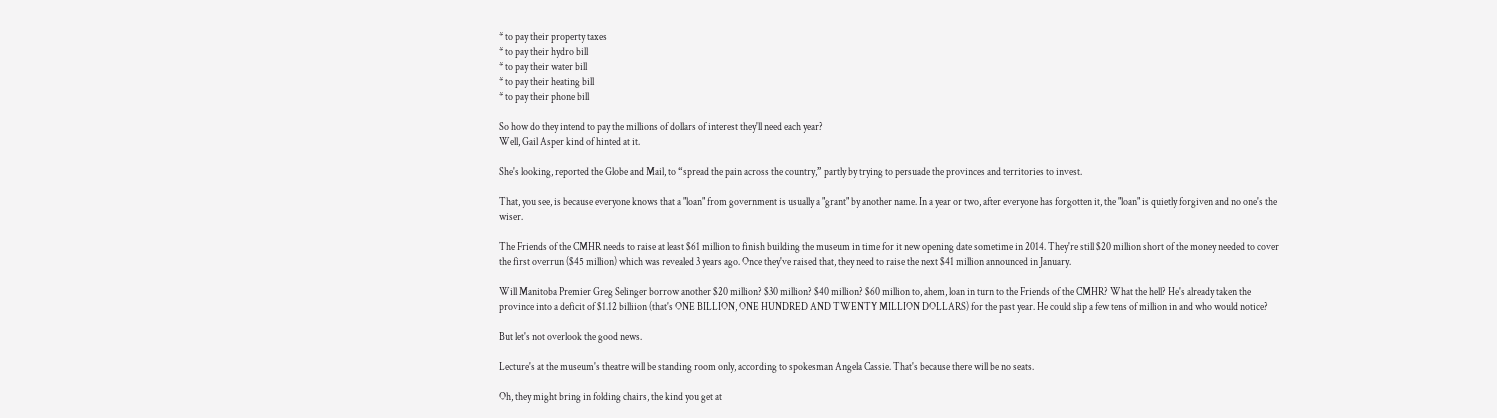* to pay their property taxes
* to pay their hydro bill
* to pay their water bill
* to pay their heating bill
* to pay their phone bill

So how do they intend to pay the millions of dollars of interest they'll need each year?
Well, Gail Asper kind of hinted at it.

She's looking, reported the Globe and Mail, to “spread the pain across the country,” partly by trying to persuade the provinces and territories to invest.

That, you see, is because everyone knows that a "loan" from government is usually a "grant" by another name. In a year or two, after everyone has forgotten it, the "loan" is quietly forgiven and no one's the wiser.

The Friends of the CMHR needs to raise at least $61 million to finish building the museum in time for it new opening date sometime in 2014. They're still $20 million short of the money needed to cover the first overrun ($45 million) which was revealed 3 years ago. Once they've raised that, they need to raise the next $41 million announced in January.

Will Manitoba Premier Greg Selinger borrow another $20 million? $30 million? $40 million? $60 million to, ahem, loan in turn to the Friends of the CMHR? What the hell? He's already taken the province into a deficit of $1.12 billiion (that's ONE BILLION, ONE HUNDRED AND TWENTY MILLION DOLLARS) for the past year. He could slip a few tens of million in and who would notice?

But let's not overlook the good news.

Lecture's at the museum's theatre will be standing room only, according to spokesman Angela Cassie. That's because there will be no seats.

Oh, they might bring in folding chairs, the kind you get at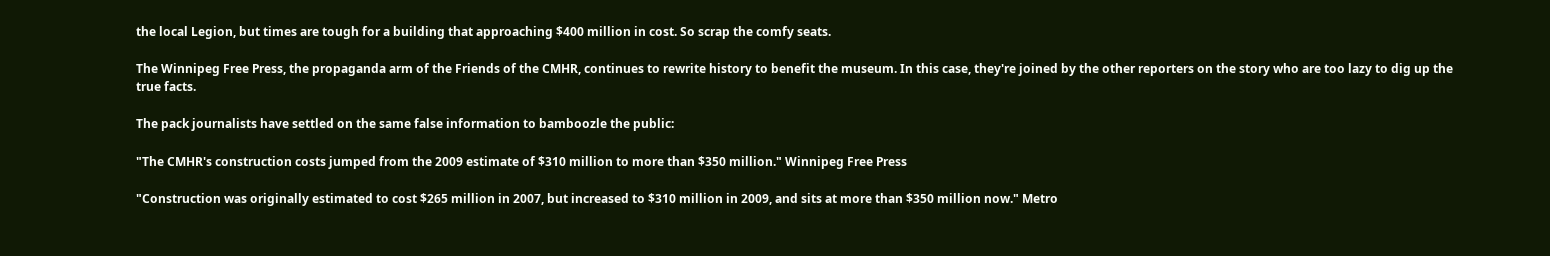the local Legion, but times are tough for a building that approaching $400 million in cost. So scrap the comfy seats.

The Winnipeg Free Press, the propaganda arm of the Friends of the CMHR, continues to rewrite history to benefit the museum. In this case, they're joined by the other reporters on the story who are too lazy to dig up the true facts.

The pack journalists have settled on the same false information to bamboozle the public:

"The CMHR's construction costs jumped from the 2009 estimate of $310 million to more than $350 million." Winnipeg Free Press

"Construction was originally estimated to cost $265 million in 2007, but increased to $310 million in 2009, and sits at more than $350 million now." Metro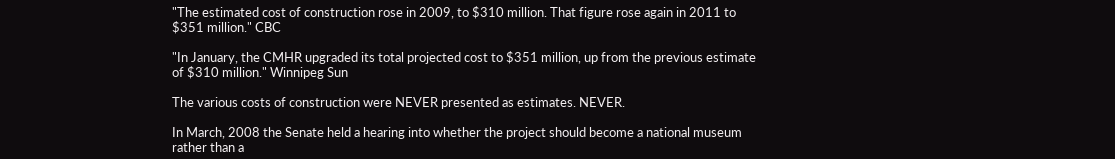"The estimated cost of construction rose in 2009, to $310 million. That figure rose again in 2011 to $351 million." CBC

"In January, the CMHR upgraded its total projected cost to $351 million, up from the previous estimate of $310 million." Winnipeg Sun

The various costs of construction were NEVER presented as estimates. NEVER.

In March, 2008 the Senate held a hearing into whether the project should become a national museum rather than a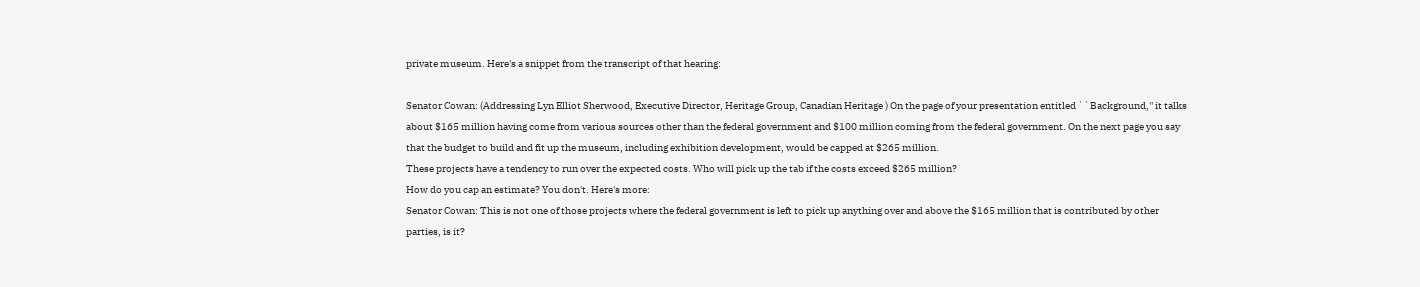private museum. Here's a snippet from the transcript of that hearing:

Senator Cowan: (Addressing Lyn Elliot Sherwood, Executive Director, Heritage Group, Canadian Heritage ) On the page of your presentation entitled ``Background,'' it talks about $165 million having come from various sources other than the federal government and $100 million coming from the federal government. On the next page you say that the budget to build and fit up the museum, including exhibition development, would be capped at $265 million.
These projects have a tendency to run over the expected costs. Who will pick up the tab if the costs exceed $265 million?
How do you cap an estimate? You don't. Here's more:
Senator Cowan: This is not one of those projects where the federal government is left to pick up anything over and above the $165 million that is contributed by other parties, is it?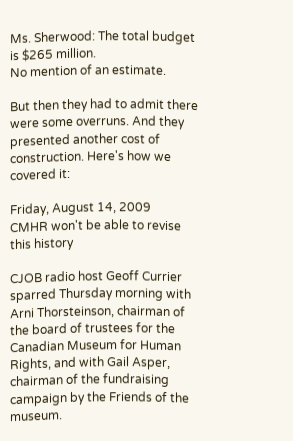Ms. Sherwood: The total budget is $265 million.
No mention of an estimate.

But then they had to admit there were some overruns. And they presented another cost of construction. Here's how we covered it:

Friday, August 14, 2009
CMHR won't be able to revise this history

CJOB radio host Geoff Currier sparred Thursday morning with Arni Thorsteinson, chairman of the board of trustees for the Canadian Museum for Human Rights, and with Gail Asper, chairman of the fundraising campaign by the Friends of the museum.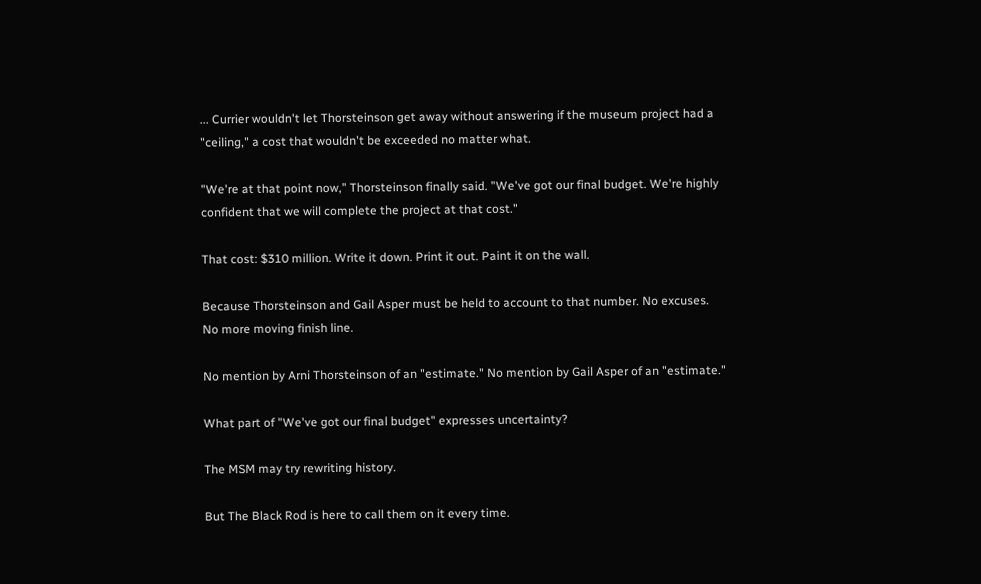... Currier wouldn't let Thorsteinson get away without answering if the museum project had a "ceiling," a cost that wouldn't be exceeded no matter what.

"We're at that point now," Thorsteinson finally said. "We've got our final budget. We're highly confident that we will complete the project at that cost."

That cost: $310 million. Write it down. Print it out. Paint it on the wall.

Because Thorsteinson and Gail Asper must be held to account to that number. No excuses. No more moving finish line.

No mention by Arni Thorsteinson of an "estimate." No mention by Gail Asper of an "estimate."

What part of "We've got our final budget" expresses uncertainty?

The MSM may try rewriting history.

But The Black Rod is here to call them on it every time.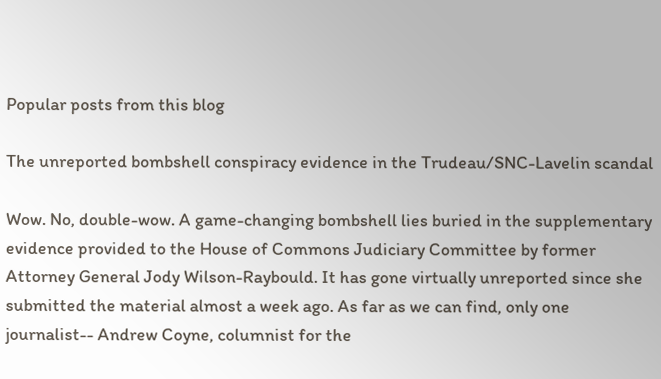Popular posts from this blog

The unreported bombshell conspiracy evidence in the Trudeau/SNC-Lavelin scandal

Wow. No, double-wow. A game-changing bombshell lies buried in the supplementary evidence provided to the House of Commons Judiciary Committee by former Attorney General Jody Wilson-Raybould. It has gone virtually unreported since she submitted the material almost a week ago. As far as we can find, only one journalist-- Andrew Coyne, columnist for the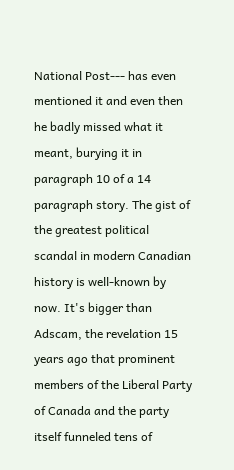National Post--- has even mentioned it and even then he badly missed what it meant, burying it in paragraph 10 of a 14 paragraph story. The gist of the greatest political scandal in modern Canadian history is well-known by now. It's bigger than Adscam, the revelation 15 years ago that prominent members of the Liberal Party of Canada and the party itself funneled tens of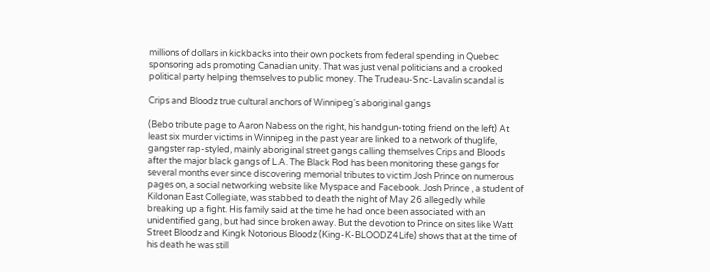millions of dollars in kickbacks into their own pockets from federal spending in Quebec sponsoring ads promoting Canadian unity. That was just venal politicians and a crooked political party helping themselves to public money. The Trudeau-Snc-Lavalin scandal is

Crips and Bloodz true cultural anchors of Winnipeg's aboriginal gangs

(Bebo tribute page to Aaron Nabess on the right, his handgun-toting friend on the left) At least six murder victims in Winnipeg in the past year are linked to a network of thuglife, gangster rap-styled, mainly aboriginal street gangs calling themselves Crips and Bloods after the major black gangs of L.A. The Black Rod has been monitoring these gangs for several months ever since discovering memorial tributes to victim Josh Prince on numerous pages on, a social networking website like Myspace and Facebook. Josh Prince , a student of Kildonan East Collegiate, was stabbed to death the night of May 26 allegedly while breaking up a fight. His family said at the time he had once been associated with an unidentified gang, but had since broken away. But the devotion to Prince on sites like Watt Street Bloodz and Kingk Notorious Bloodz (King-K-BLOODZ4Life) shows that at the time of his death he was still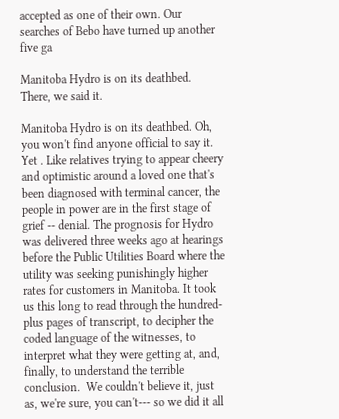accepted as one of their own. Our searches of Bebo have turned up another five ga

Manitoba Hydro is on its deathbed. There, we said it.

Manitoba Hydro is on its deathbed. Oh, you won't find anyone official to say it. Yet . Like relatives trying to appear cheery and optimistic around a loved one that's been diagnosed with terminal cancer, the people in power are in the first stage of grief -- denial. The prognosis for Hydro was delivered three weeks ago at hearings before the Public Utilities Board where the utility was seeking punishingly higher rates for customers in Manitoba. It took us this long to read through the hundred-plus pages of transcript, to decipher the coded language of the witnesses, to interpret what they were getting at, and, finally, to understand the terrible conclusion.  We couldn't believe it, just as, we're sure, you can't--- so we did it all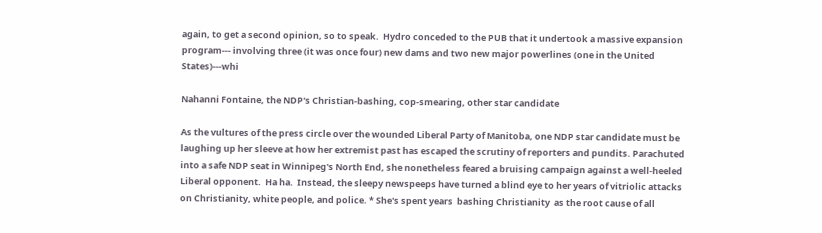again, to get a second opinion, so to speak.  Hydro conceded to the PUB that it undertook a massive expansion program--- involving three (it was once four) new dams and two new major powerlines (one in the United States)---whi

Nahanni Fontaine, the NDP's Christian-bashing, cop-smearing, other star candidate

As the vultures of the press circle over the wounded Liberal Party of Manitoba, one NDP star candidate must be laughing up her sleeve at how her extremist past has escaped the scrutiny of reporters and pundits. Parachuted into a safe NDP seat in Winnipeg's North End, she nonetheless feared a bruising campaign against a well-heeled Liberal opponent.  Ha ha.  Instead, the sleepy newspeeps have turned a blind eye to her years of vitriolic attacks on Christianity, white people, and police. * She's spent years  bashing Christianity  as the root cause of all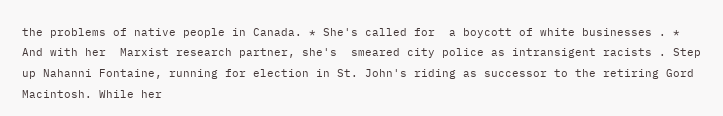the problems of native people in Canada. * She's called for  a boycott of white businesses . * And with her  Marxist research partner, she's  smeared city police as intransigent racists . Step up Nahanni Fontaine, running for election in St. John's riding as successor to the retiring Gord Macintosh. While her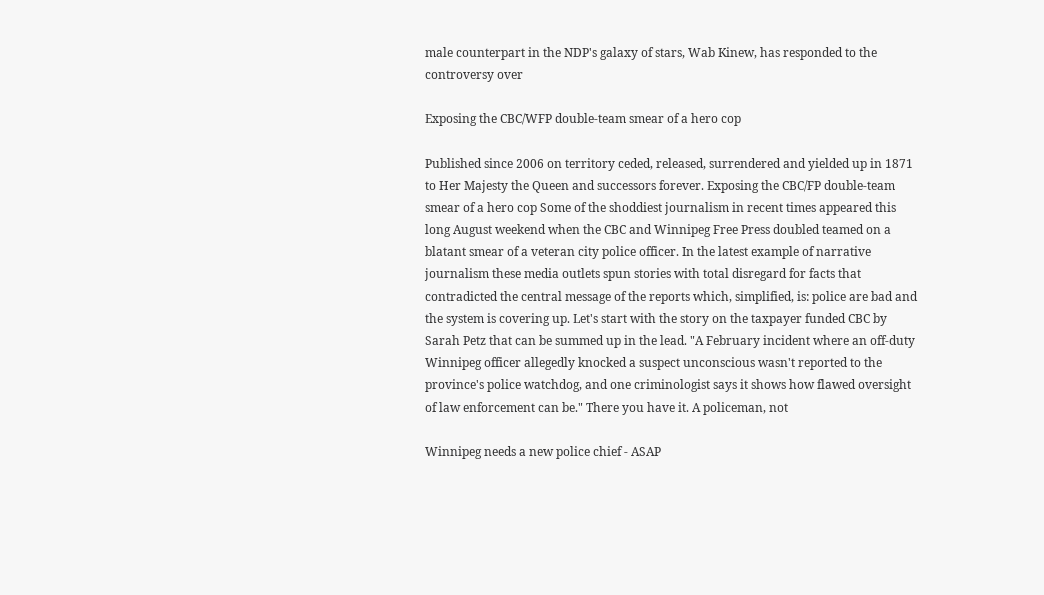male counterpart in the NDP's galaxy of stars, Wab Kinew, has responded to the controversy over

Exposing the CBC/WFP double-team smear of a hero cop

Published since 2006 on territory ceded, released, surrendered and yielded up in 1871 to Her Majesty the Queen and successors forever. Exposing the CBC/FP double-team smear of a hero cop Some of the shoddiest journalism in recent times appeared this long August weekend when the CBC and Winnipeg Free Press doubled teamed on a blatant smear of a veteran city police officer. In the latest example of narrative journalism these media outlets spun stories with total disregard for facts that contradicted the central message of the reports which, simplified, is: police are bad and the system is covering up. Let's start with the story on the taxpayer funded CBC by Sarah Petz that can be summed up in the lead. "A February incident where an off-duty Winnipeg officer allegedly knocked a suspect unconscious wasn't reported to the province's police watchdog, and one criminologist says it shows how flawed oversight of law enforcement can be." There you have it. A policeman, not

Winnipeg needs a new police chief - ASAP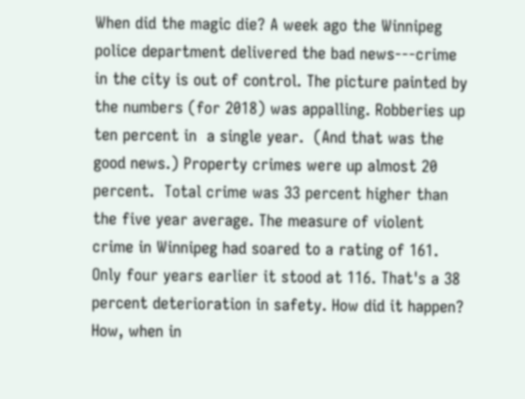When did the magic die? A week ago the Winnipeg police department delivered the bad news---crime in the city is out of control. The picture painted by the numbers (for 2018) was appalling. Robberies up ten percent in  a single year.  (And that was the good news.) Property crimes were up almost 20 percent.  Total crime was 33 percent higher than the five year average. The measure of violent crime in Winnipeg had soared to a rating of 161.  Only four years earlier it stood at 116. That's a 38 percent deterioration in safety. How did it happen? How, when in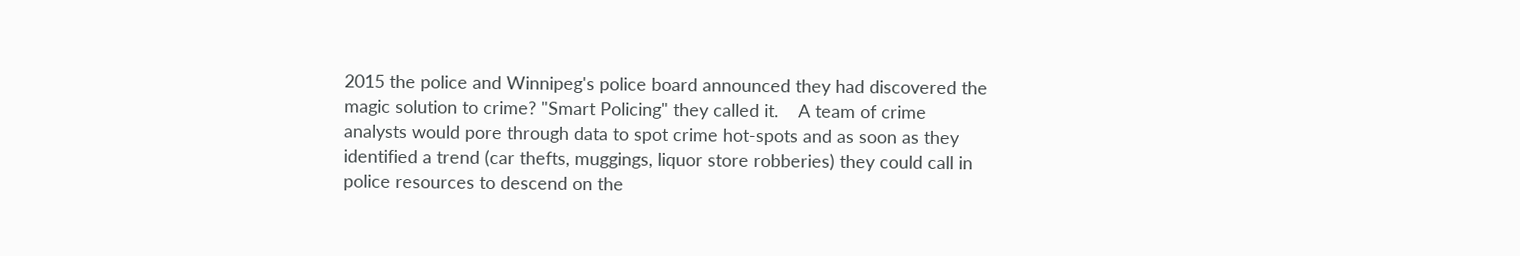2015 the police and Winnipeg's police board announced they had discovered the magic solution to crime? "Smart Policing" they called it.    A team of crime analysts would pore through data to spot crime hot-spots and as soon as they identified a trend (car thefts, muggings, liquor store robberies) they could call in police resources to descend on the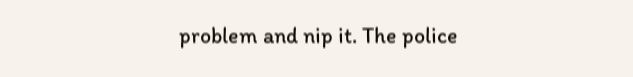problem and nip it. The police